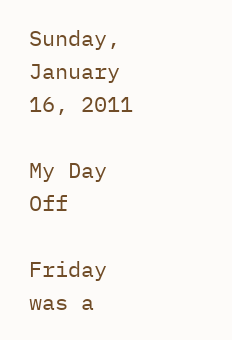Sunday, January 16, 2011

My Day Off

Friday was a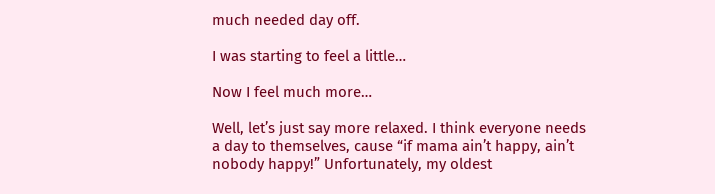much needed day off.

I was starting to feel a little…

Now I feel much more…

Well, let’s just say more relaxed. I think everyone needs a day to themselves, cause “if mama ain’t happy, ain’t nobody happy!” Unfortunately, my oldest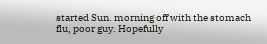started Sun. morning off with the stomach flu, poor guy. Hopefully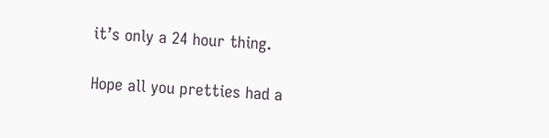it’s only a 24 hour thing.

Hope all you pretties had a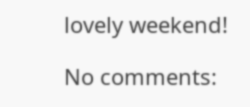lovely weekend!

No comments: